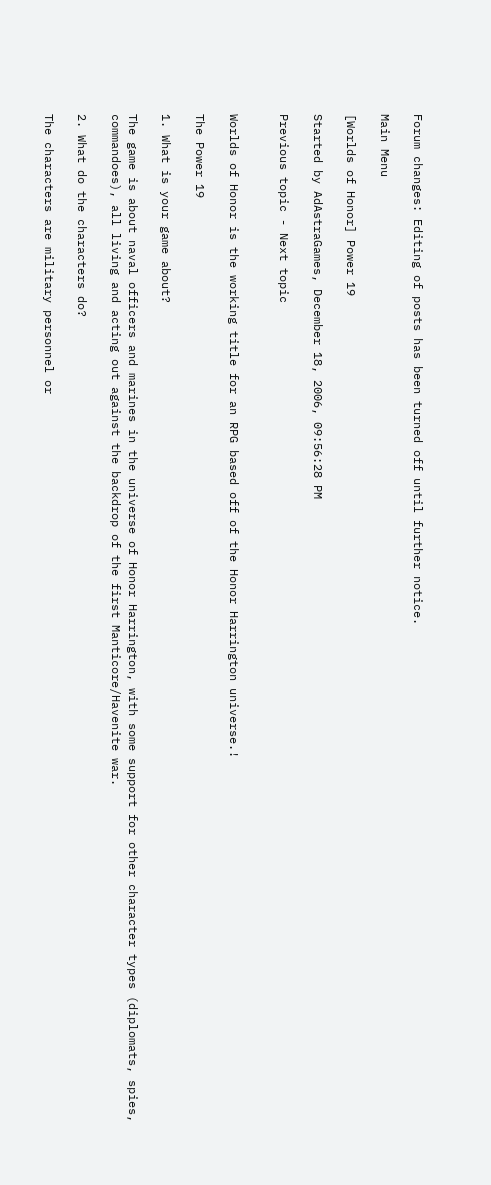Forum changes: Editing of posts has been turned off until further notice.

Main Menu

[Worlds of Honor] Power 19

Started by AdAstraGames, December 18, 2006, 09:56:28 PM

Previous topic - Next topic


Worlds of Honor is the working title for an RPG based off of the Honor Harrington universe.!

The Power 19

1. What is your game about?

The game is about naval officers and marines in the universe of Honor Harrington, with some support for other character types (diplomats, spies, commandoes), all living and acting out against the backdrop of the first Manticore/Havenite war.

2. What do the characters do?

The characters are military personnel or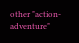other "action-adventure"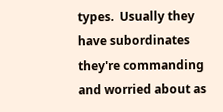types.  Usually they have subordinates they're commanding and worried about as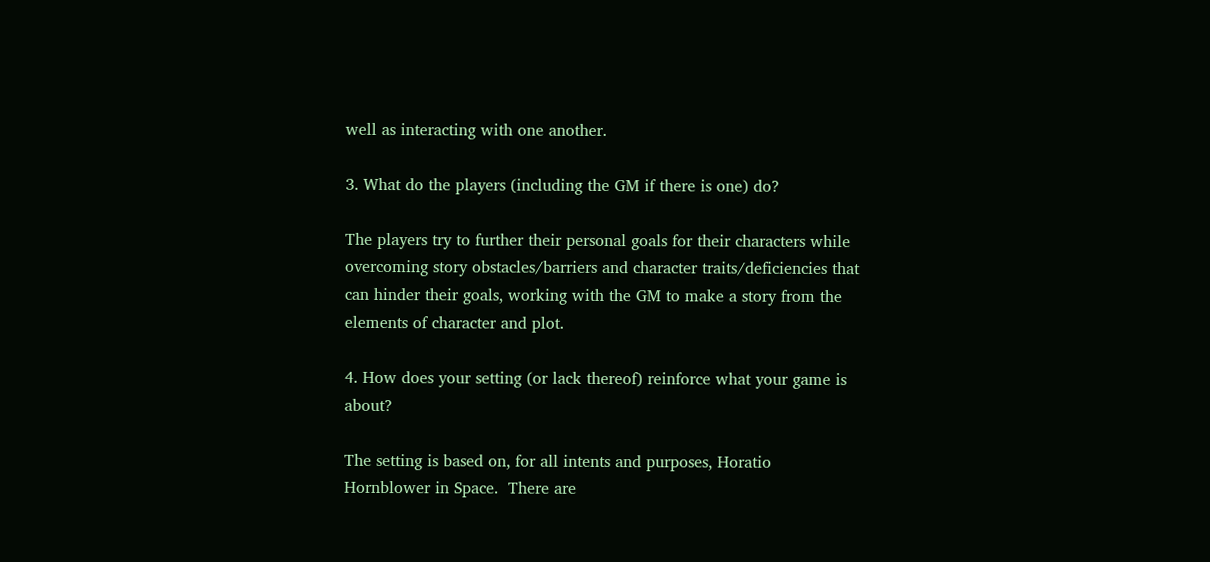well as interacting with one another.

3. What do the players (including the GM if there is one) do?

The players try to further their personal goals for their characters while overcoming story obstacles/barriers and character traits/deficiencies that can hinder their goals, working with the GM to make a story from the elements of character and plot.

4. How does your setting (or lack thereof) reinforce what your game is about?

The setting is based on, for all intents and purposes, Horatio Hornblower in Space.  There are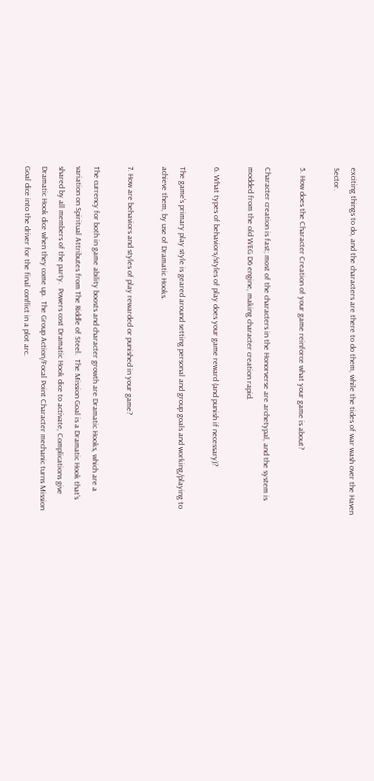exciting things to do, and the characters are there to do them, while the tides of war wash over the Haven Sector.

5. How does the Character Creation of your game reinforce what your game is about?

Character creation is fast; most of the characters in the Honorverse are archetypal, and the system is modded from the old WEG D6 engine, making character creation rapid.

6. What types of behaviors/styles of play does your game reward (and punish if necessary)?

The game's primary play style is geared around setting personal and group goals and working/playing to achieve them, by use of Dramatic Hooks.

7. How are behaviors and styles of play rewarded or punished in your game?

The currency for both in game ability boosts and character growth are Dramatic Hooks, which are a variation on Spiritual Attributes from The Riddle of Steel.  The Mission Goal is a Dramatic Hook that's shared by all members of the party.  Powers cost Dramatic Hook dice to activate, Complications give Dramatic Hook dice when they come up.  The Group Action/Focal Point Character mechanic turns Mission Goal dice into the driver for the final conflict in a plot arc.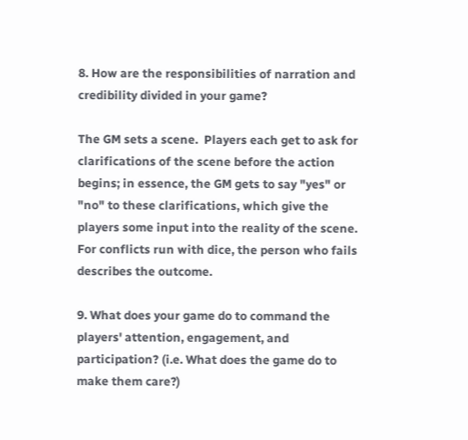8. How are the responsibilities of narration and credibility divided in your game?

The GM sets a scene.  Players each get to ask for clarifications of the scene before the action begins; in essence, the GM gets to say "yes" or "no" to these clarifications, which give the players some input into the reality of the scene.  For conflicts run with dice, the person who fails describes the outcome.

9. What does your game do to command the players' attention, engagement, and participation? (i.e. What does the game do to make them care?)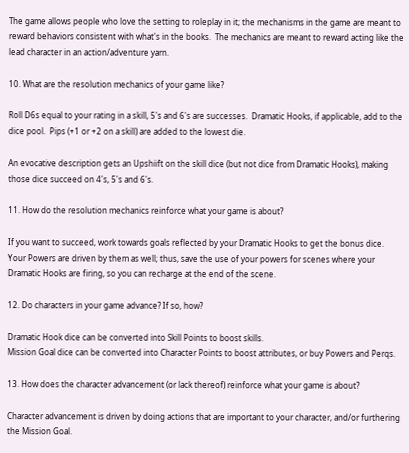The game allows people who love the setting to roleplay in it; the mechanisms in the game are meant to reward behaviors consistent with what's in the books.  The mechanics are meant to reward acting like the lead character in an action/adventure yarn.

10. What are the resolution mechanics of your game like?

Roll D6s equal to your rating in a skill, 5's and 6's are successes.  Dramatic Hooks, if applicable, add to the dice pool.  Pips (+1 or +2 on a skill) are added to the lowest die.

An evocative description gets an Upshiift on the skill dice (but not dice from Dramatic Hooks), making those dice succeed on 4's, 5's and 6's.

11. How do the resolution mechanics reinforce what your game is about?

If you want to succeed, work towards goals reflected by your Dramatic Hooks to get the bonus dice.  Your Powers are driven by them as well; thus, save the use of your powers for scenes where your Dramatic Hooks are firing, so you can recharge at the end of the scene.

12. Do characters in your game advance? If so, how?

Dramatic Hook dice can be converted into Skill Points to boost skills.
Mission Goal dice can be converted into Character Points to boost attributes, or buy Powers and Perqs.

13. How does the character advancement (or lack thereof) reinforce what your game is about?

Character advancement is driven by doing actions that are important to your character, and/or furthering the Mission Goal.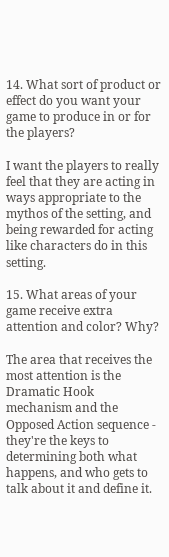14. What sort of product or effect do you want your game to produce in or for the players?

I want the players to really feel that they are acting in ways appropriate to the mythos of the setting, and being rewarded for acting like characters do in this setting.

15. What areas of your game receive extra attention and color? Why?

The area that receives the most attention is the Dramatic Hook mechanism and the Opposed Action sequence - they're the keys to determining both what happens, and who gets to talk about it and define it.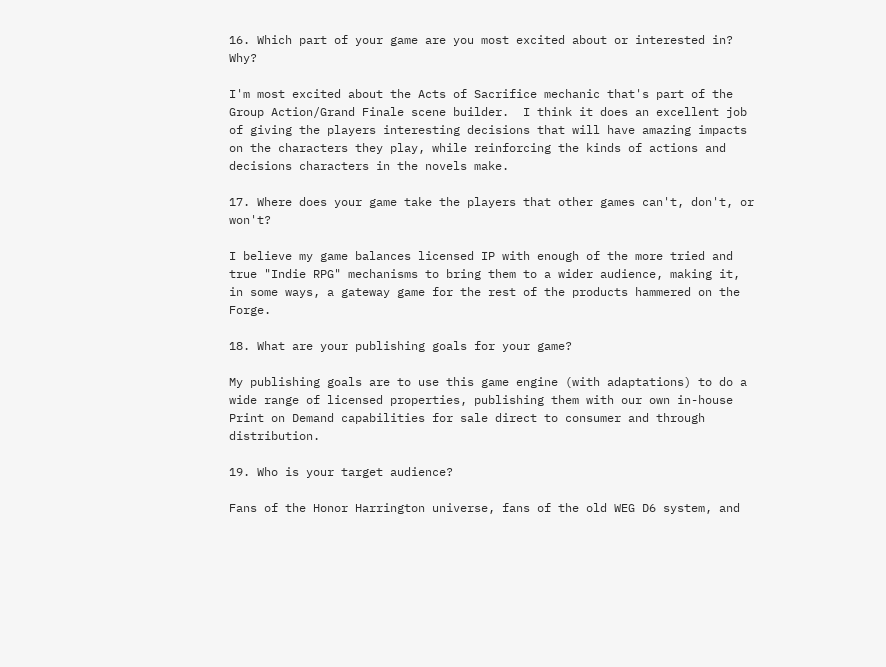16. Which part of your game are you most excited about or interested in? Why?

I'm most excited about the Acts of Sacrifice mechanic that's part of the Group Action/Grand Finale scene builder.  I think it does an excellent job of giving the players interesting decisions that will have amazing impacts on the characters they play, while reinforcing the kinds of actions and decisions characters in the novels make.

17. Where does your game take the players that other games can't, don't, or won't?

I believe my game balances licensed IP with enough of the more tried and true "Indie RPG" mechanisms to bring them to a wider audience, making it, in some ways, a gateway game for the rest of the products hammered on the Forge.

18. What are your publishing goals for your game?

My publishing goals are to use this game engine (with adaptations) to do a wide range of licensed properties, publishing them with our own in-house Print on Demand capabilities for sale direct to consumer and through distribution.

19. Who is your target audience?

Fans of the Honor Harrington universe, fans of the old WEG D6 system, and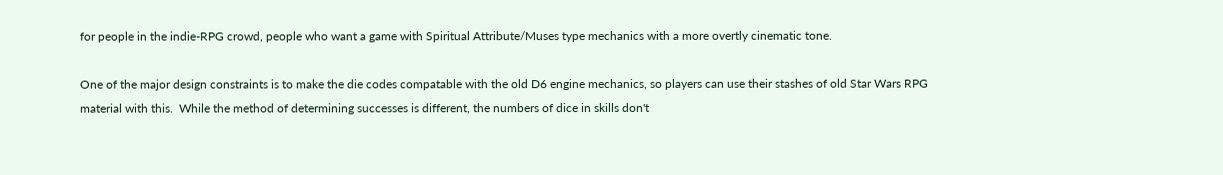for people in the indie-RPG crowd, people who want a game with Spiritual Attribute/Muses type mechanics with a more overtly cinematic tone.

One of the major design constraints is to make the die codes compatable with the old D6 engine mechanics, so players can use their stashes of old Star Wars RPG material with this.  While the method of determining successes is different, the numbers of dice in skills don't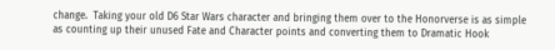change.  Taking your old D6 Star Wars character and bringing them over to the Honorverse is as simple as counting up their unused Fate and Character points and converting them to Dramatic Hook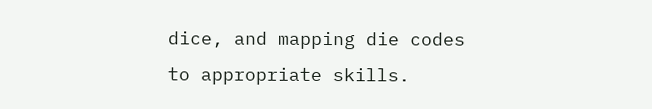dice, and mapping die codes to appropriate skills.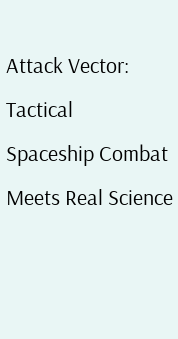Attack Vector: Tactical
Spaceship Combat Meets Real Science